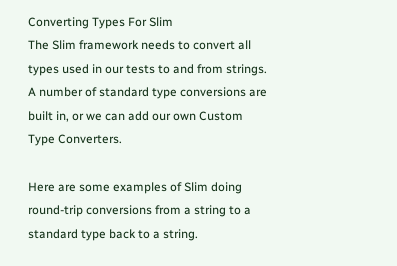Converting Types For Slim
The Slim framework needs to convert all types used in our tests to and from strings. A number of standard type conversions are built in, or we can add our own Custom Type Converters.

Here are some examples of Slim doing round-trip conversions from a string to a standard type back to a string.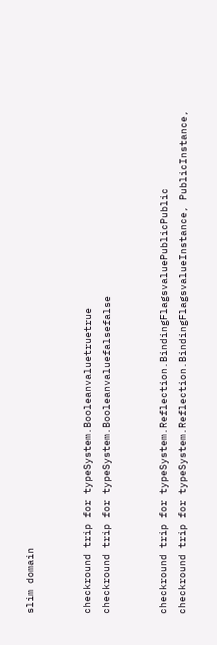slim domain


checkround trip for typeSystem.Booleanvaluetruetrue
checkround trip for typeSystem.Booleanvaluefalsefalse


checkround trip for typeSystem.Reflection.BindingFlagsvaluePublicPublic
checkround trip for typeSystem.Reflection.BindingFlagsvalueInstance, PublicInstance,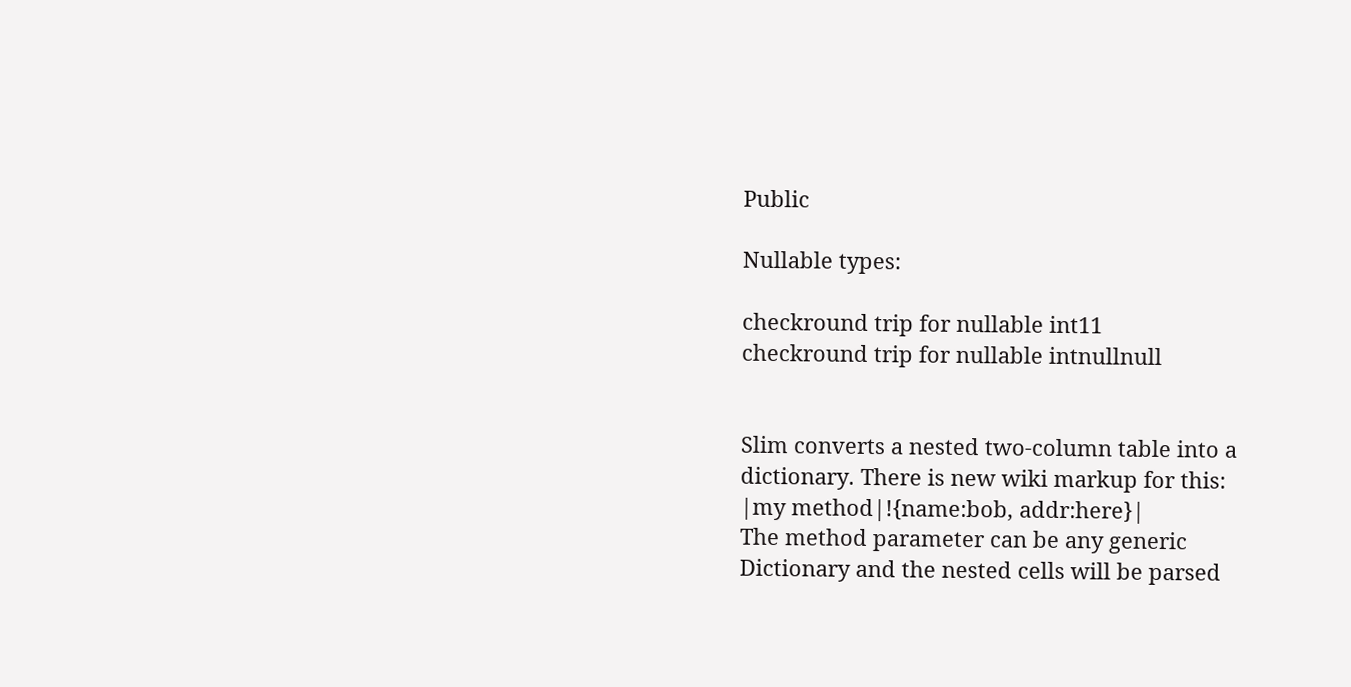Public

Nullable types:

checkround trip for nullable int11
checkround trip for nullable intnullnull


Slim converts a nested two-column table into a dictionary. There is new wiki markup for this:
|my method|!{name:bob, addr:here}|
The method parameter can be any generic Dictionary and the nested cells will be parsed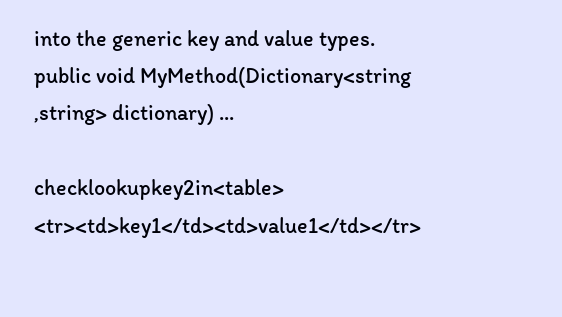into the generic key and value types.
public void MyMethod(Dictionary<string ,string> dictionary) ...

checklookupkey2in<table> <tr><td>key1</td><td>value1</td></tr>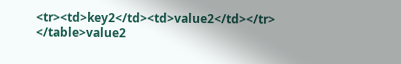<tr><td>key2</td><td>value2</td></tr> </table>value2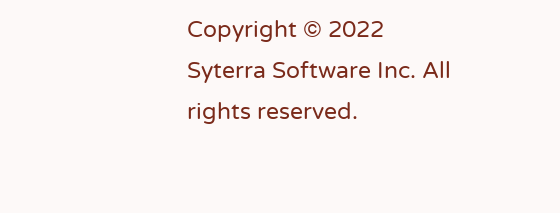Copyright © 2022 Syterra Software Inc. All rights reserved.